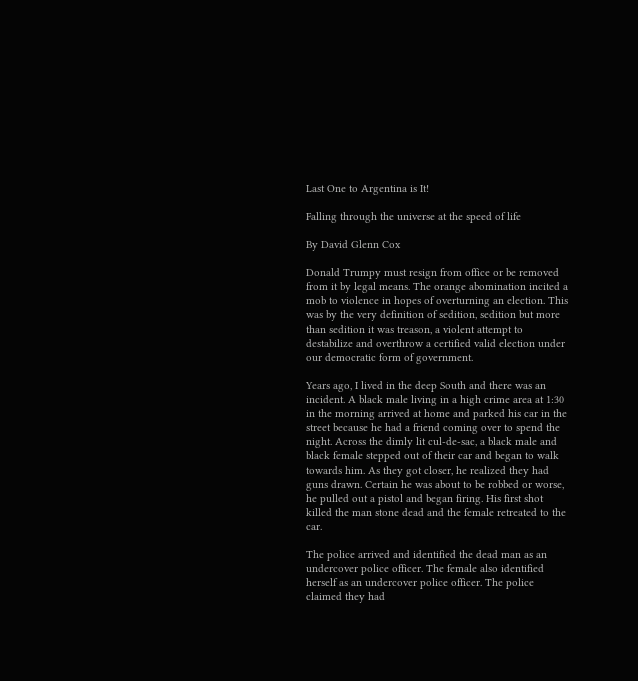Last One to Argentina is It!

Falling through the universe at the speed of life

By David Glenn Cox

Donald Trumpy must resign from office or be removed from it by legal means. The orange abomination incited a mob to violence in hopes of overturning an election. This was by the very definition of sedition, sedition but more than sedition it was treason, a violent attempt to destabilize and overthrow a certified valid election under our democratic form of government.

Years ago, I lived in the deep South and there was an incident. A black male living in a high crime area at 1:30 in the morning arrived at home and parked his car in the street because he had a friend coming over to spend the night. Across the dimly lit cul-de-sac, a black male and black female stepped out of their car and began to walk towards him. As they got closer, he realized they had guns drawn. Certain he was about to be robbed or worse, he pulled out a pistol and began firing. His first shot killed the man stone dead and the female retreated to the car.

The police arrived and identified the dead man as an undercover police officer. The female also identified herself as an undercover police officer. The police claimed they had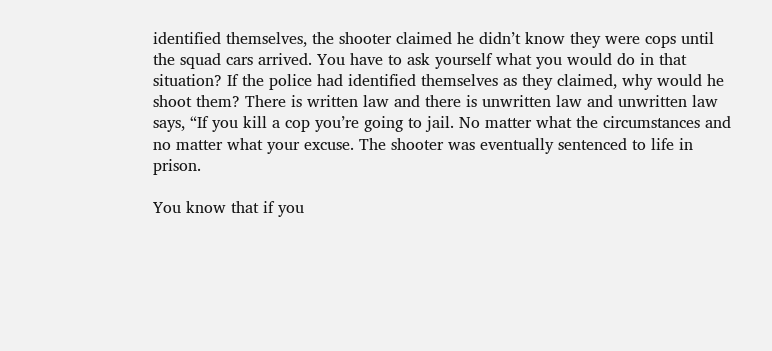identified themselves, the shooter claimed he didn’t know they were cops until the squad cars arrived. You have to ask yourself what you would do in that situation? If the police had identified themselves as they claimed, why would he shoot them? There is written law and there is unwritten law and unwritten law says, “If you kill a cop you’re going to jail. No matter what the circumstances and no matter what your excuse. The shooter was eventually sentenced to life in prison.

You know that if you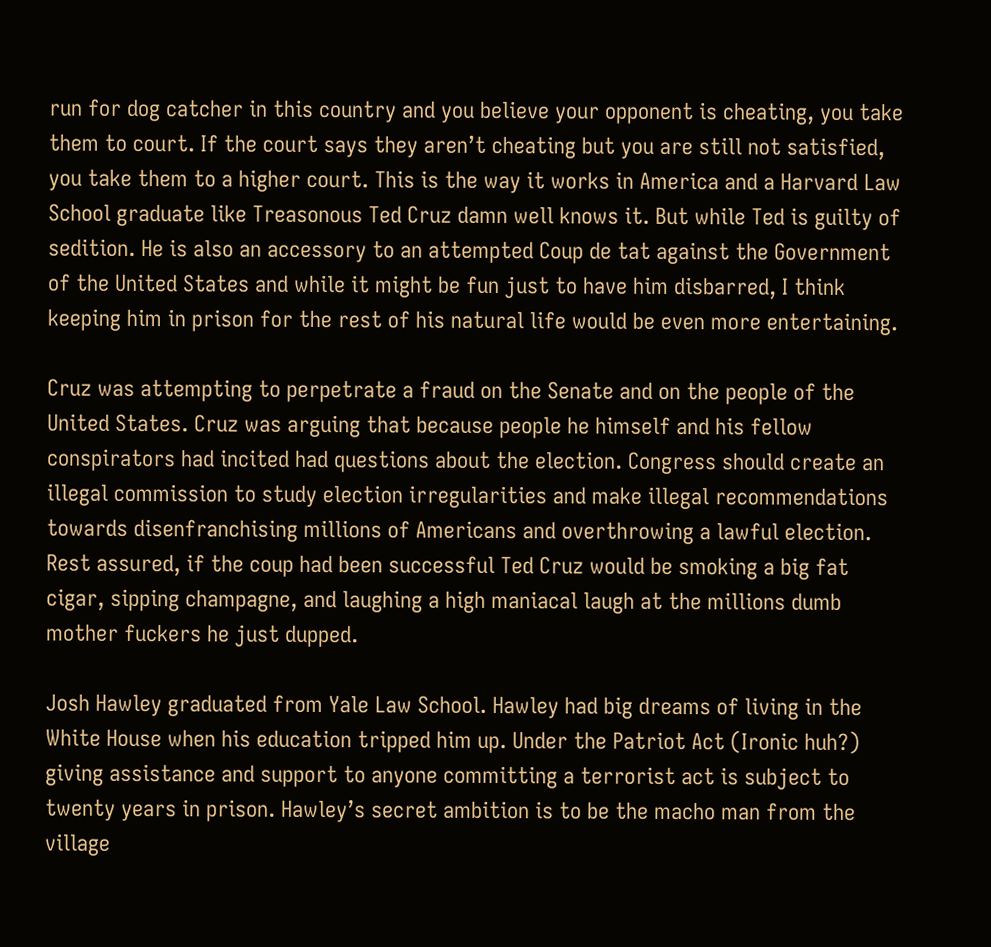run for dog catcher in this country and you believe your opponent is cheating, you take them to court. If the court says they aren’t cheating but you are still not satisfied, you take them to a higher court. This is the way it works in America and a Harvard Law School graduate like Treasonous Ted Cruz damn well knows it. But while Ted is guilty of sedition. He is also an accessory to an attempted Coup de tat against the Government of the United States and while it might be fun just to have him disbarred, I think keeping him in prison for the rest of his natural life would be even more entertaining.

Cruz was attempting to perpetrate a fraud on the Senate and on the people of the United States. Cruz was arguing that because people he himself and his fellow conspirators had incited had questions about the election. Congress should create an illegal commission to study election irregularities and make illegal recommendations towards disenfranchising millions of Americans and overthrowing a lawful election. Rest assured, if the coup had been successful Ted Cruz would be smoking a big fat cigar, sipping champagne, and laughing a high maniacal laugh at the millions dumb mother fuckers he just dupped.

Josh Hawley graduated from Yale Law School. Hawley had big dreams of living in the White House when his education tripped him up. Under the Patriot Act (Ironic huh?) giving assistance and support to anyone committing a terrorist act is subject to twenty years in prison. Hawley’s secret ambition is to be the macho man from the village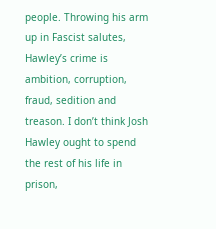people. Throwing his arm up in Fascist salutes, Hawley’s crime is ambition, corruption, fraud, sedition and treason. I don’t think Josh Hawley ought to spend the rest of his life in prison,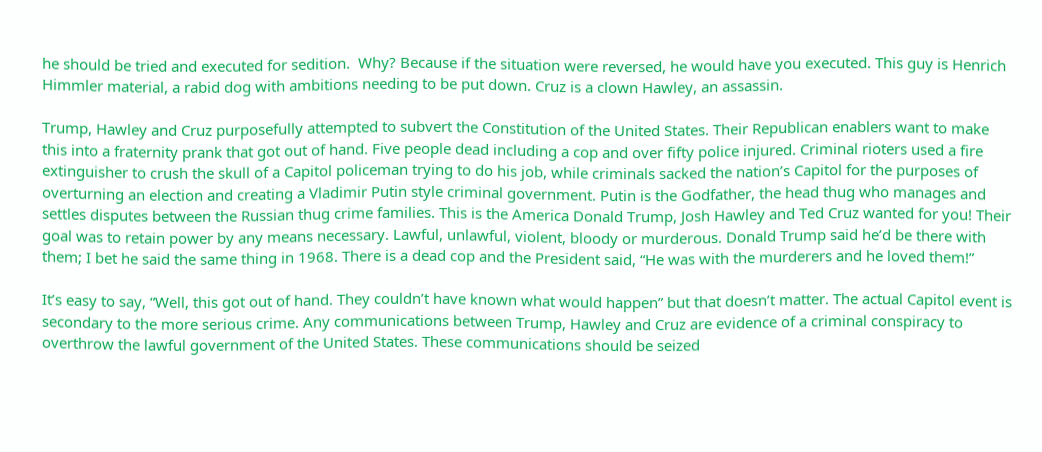he should be tried and executed for sedition.  Why? Because if the situation were reversed, he would have you executed. This guy is Henrich Himmler material, a rabid dog with ambitions needing to be put down. Cruz is a clown Hawley, an assassin.

Trump, Hawley and Cruz purposefully attempted to subvert the Constitution of the United States. Their Republican enablers want to make this into a fraternity prank that got out of hand. Five people dead including a cop and over fifty police injured. Criminal rioters used a fire extinguisher to crush the skull of a Capitol policeman trying to do his job, while criminals sacked the nation’s Capitol for the purposes of overturning an election and creating a Vladimir Putin style criminal government. Putin is the Godfather, the head thug who manages and settles disputes between the Russian thug crime families. This is the America Donald Trump, Josh Hawley and Ted Cruz wanted for you! Their goal was to retain power by any means necessary. Lawful, unlawful, violent, bloody or murderous. Donald Trump said he’d be there with them; I bet he said the same thing in 1968. There is a dead cop and the President said, “He was with the murderers and he loved them!”

It’s easy to say, “Well, this got out of hand. They couldn’t have known what would happen” but that doesn’t matter. The actual Capitol event is secondary to the more serious crime. Any communications between Trump, Hawley and Cruz are evidence of a criminal conspiracy to overthrow the lawful government of the United States. These communications should be seized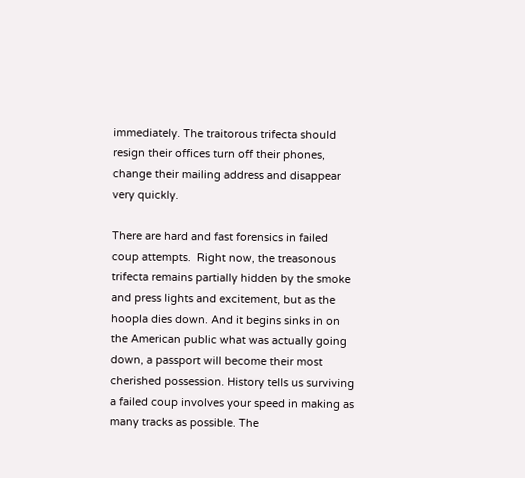immediately. The traitorous trifecta should resign their offices turn off their phones, change their mailing address and disappear very quickly.

There are hard and fast forensics in failed coup attempts.  Right now, the treasonous trifecta remains partially hidden by the smoke and press lights and excitement, but as the hoopla dies down. And it begins sinks in on the American public what was actually going down, a passport will become their most cherished possession. History tells us surviving a failed coup involves your speed in making as many tracks as possible. The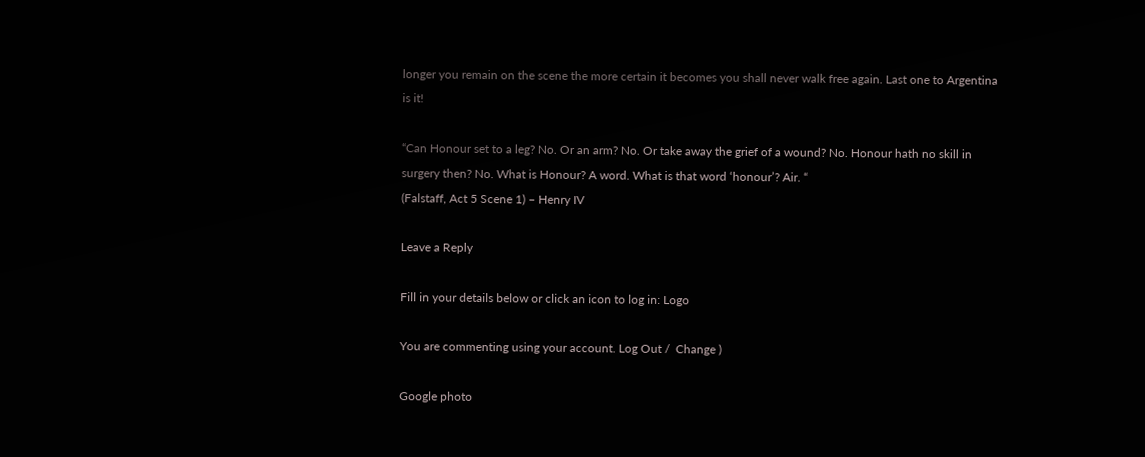longer you remain on the scene the more certain it becomes you shall never walk free again. Last one to Argentina is it!

“Can Honour set to a leg? No. Or an arm? No. Or take away the grief of a wound? No. Honour hath no skill in surgery then? No. What is Honour? A word. What is that word ‘honour’? Air. “
(Falstaff, Act 5 Scene 1) – Henry IV

Leave a Reply

Fill in your details below or click an icon to log in: Logo

You are commenting using your account. Log Out /  Change )

Google photo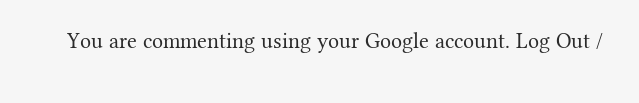You are commenting using your Google account. Log Out /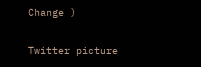Change )

Twitter picture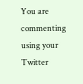You are commenting using your Twitter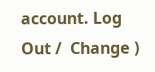account. Log Out /  Change )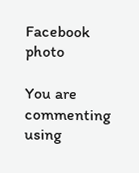Facebook photo

You are commenting using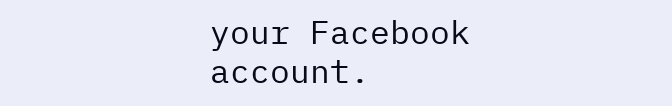your Facebook account.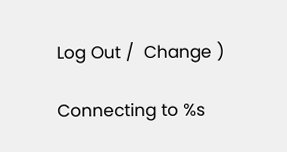Log Out /  Change )

Connecting to %s